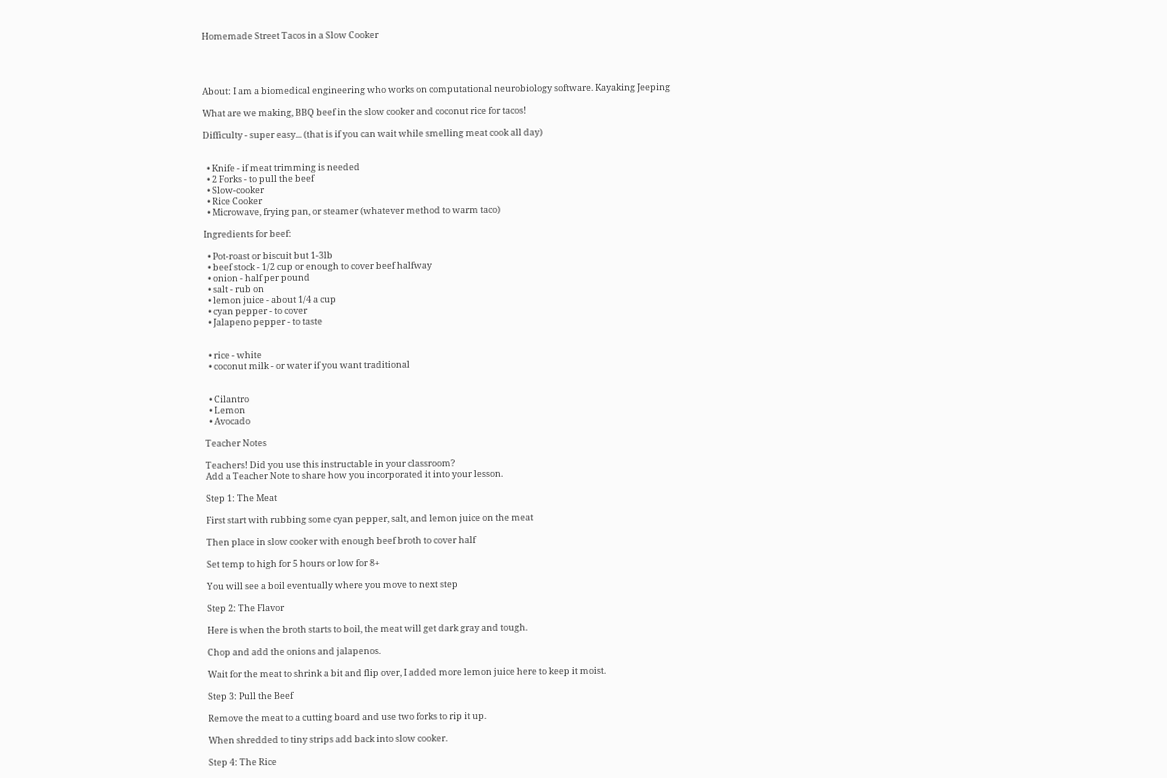Homemade Street Tacos in a Slow Cooker




About: I am a biomedical engineering who works on computational neurobiology software. Kayaking Jeeping

What are we making, BBQ beef in the slow cooker and coconut rice for tacos!

Difficulty - super easy... (that is if you can wait while smelling meat cook all day)


  • Knife - if meat trimming is needed
  • 2 Forks - to pull the beef
  • Slow-cooker
  • Rice Cooker
  • Microwave, frying pan, or steamer (whatever method to warm taco)

Ingredients for beef:

  • Pot-roast or biscuit but 1-3lb
  • beef stock - 1/2 cup or enough to cover beef halfway
  • onion - half per pound
  • salt - rub on
  • lemon juice - about 1/4 a cup
  • cyan pepper - to cover
  • Jalapeno pepper - to taste


  • rice - white
  • coconut milk - or water if you want traditional


  • Cilantro
  • Lemon
  • Avocado

Teacher Notes

Teachers! Did you use this instructable in your classroom?
Add a Teacher Note to share how you incorporated it into your lesson.

Step 1: The Meat

First start with rubbing some cyan pepper, salt, and lemon juice on the meat

Then place in slow cooker with enough beef broth to cover half

Set temp to high for 5 hours or low for 8+

You will see a boil eventually where you move to next step

Step 2: The Flavor

Here is when the broth starts to boil, the meat will get dark gray and tough.

Chop and add the onions and jalapenos.

Wait for the meat to shrink a bit and flip over, I added more lemon juice here to keep it moist.

Step 3: Pull the Beef

Remove the meat to a cutting board and use two forks to rip it up.

When shredded to tiny strips add back into slow cooker.

Step 4: The Rice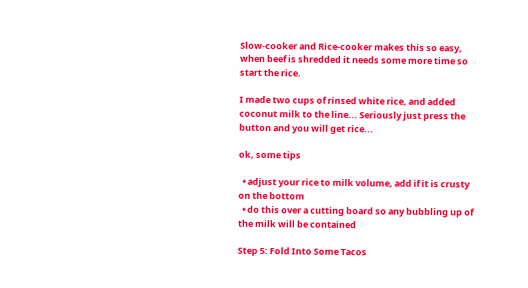Slow-cooker and Rice-cooker makes this so easy, when beef is shredded it needs some more time so start the rice.

I made two cups of rinsed white rice, and added coconut milk to the line... Seriously just press the button and you will get rice...

ok, some tips

  • adjust your rice to milk volume, add if it is crusty on the bottom
  • do this over a cutting board so any bubbling up of the milk will be contained

Step 5: Fold Into Some Tacos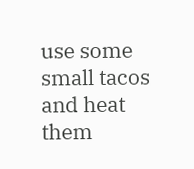use some small tacos and heat them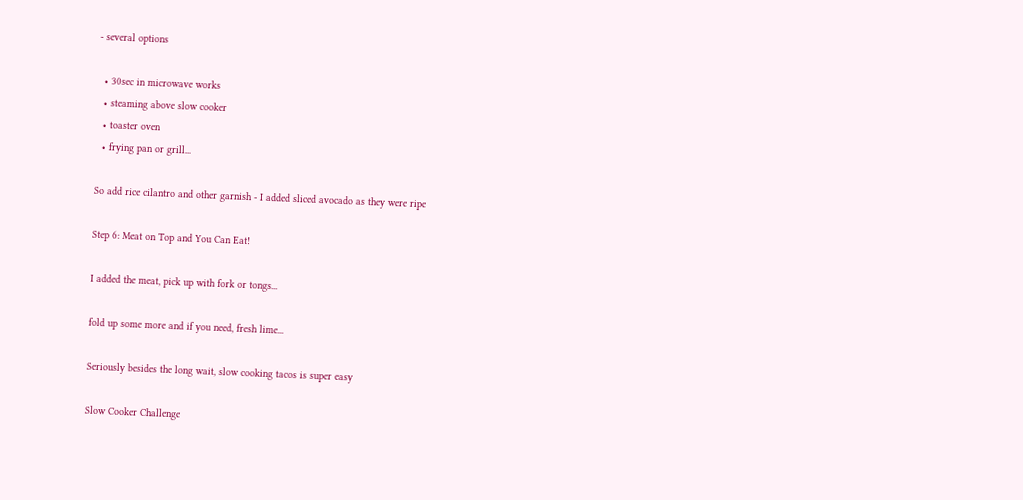- several options

  • 30sec in microwave works
  • steaming above slow cooker
  • toaster oven
  • frying pan or grill...

So add rice cilantro and other garnish - I added sliced avocado as they were ripe

Step 6: Meat on Top and You Can Eat!

I added the meat, pick up with fork or tongs...

fold up some more and if you need, fresh lime...

Seriously besides the long wait, slow cooking tacos is super easy

Slow Cooker Challenge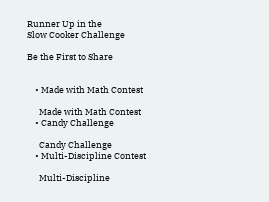Runner Up in the
Slow Cooker Challenge

Be the First to Share


    • Made with Math Contest

      Made with Math Contest
    • Candy Challenge

      Candy Challenge
    • Multi-Discipline Contest

      Multi-Discipline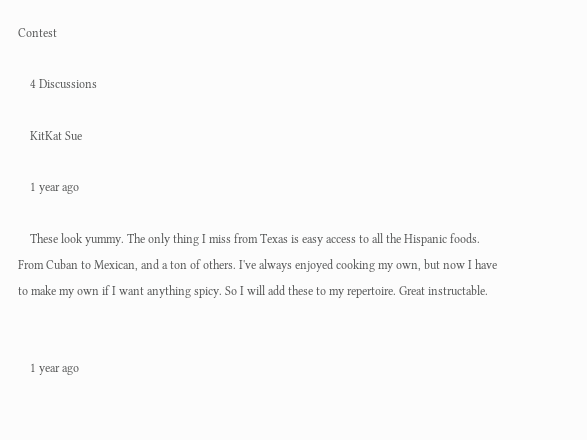Contest

    4 Discussions

    KitKat Sue

    1 year ago

    These look yummy. The only thing I miss from Texas is easy access to all the Hispanic foods. From Cuban to Mexican, and a ton of others. I've always enjoyed cooking my own, but now I have to make my own if I want anything spicy. So I will add these to my repertoire. Great instructable.


    1 year ago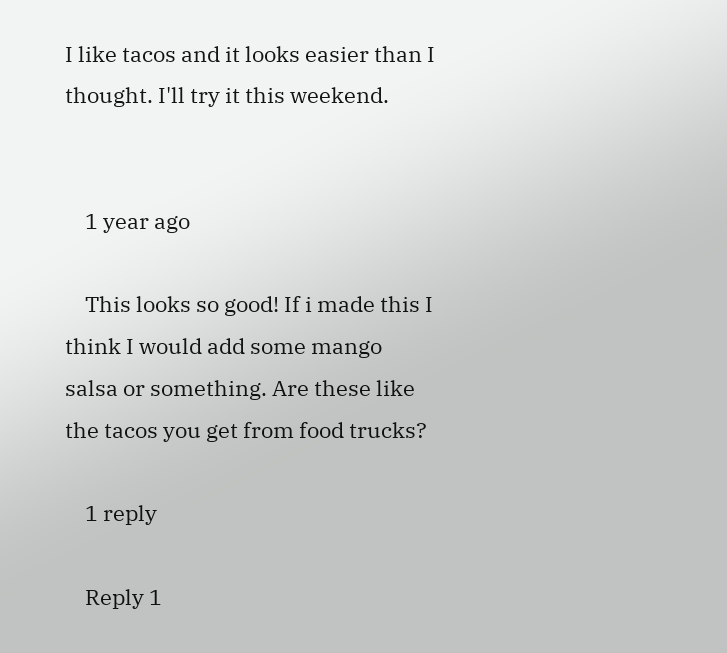I like tacos and it looks easier than I thought. I'll try it this weekend.


    1 year ago

    This looks so good! If i made this I think I would add some mango salsa or something. Are these like the tacos you get from food trucks?

    1 reply

    Reply 1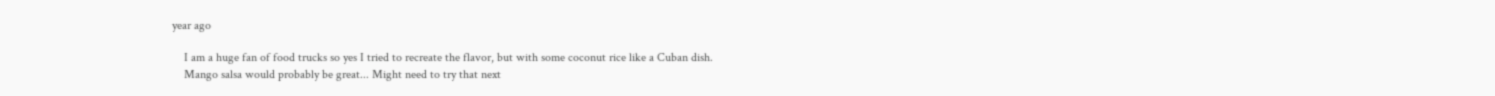year ago

    I am a huge fan of food trucks so yes I tried to recreate the flavor, but with some coconut rice like a Cuban dish.
    Mango salsa would probably be great... Might need to try that next